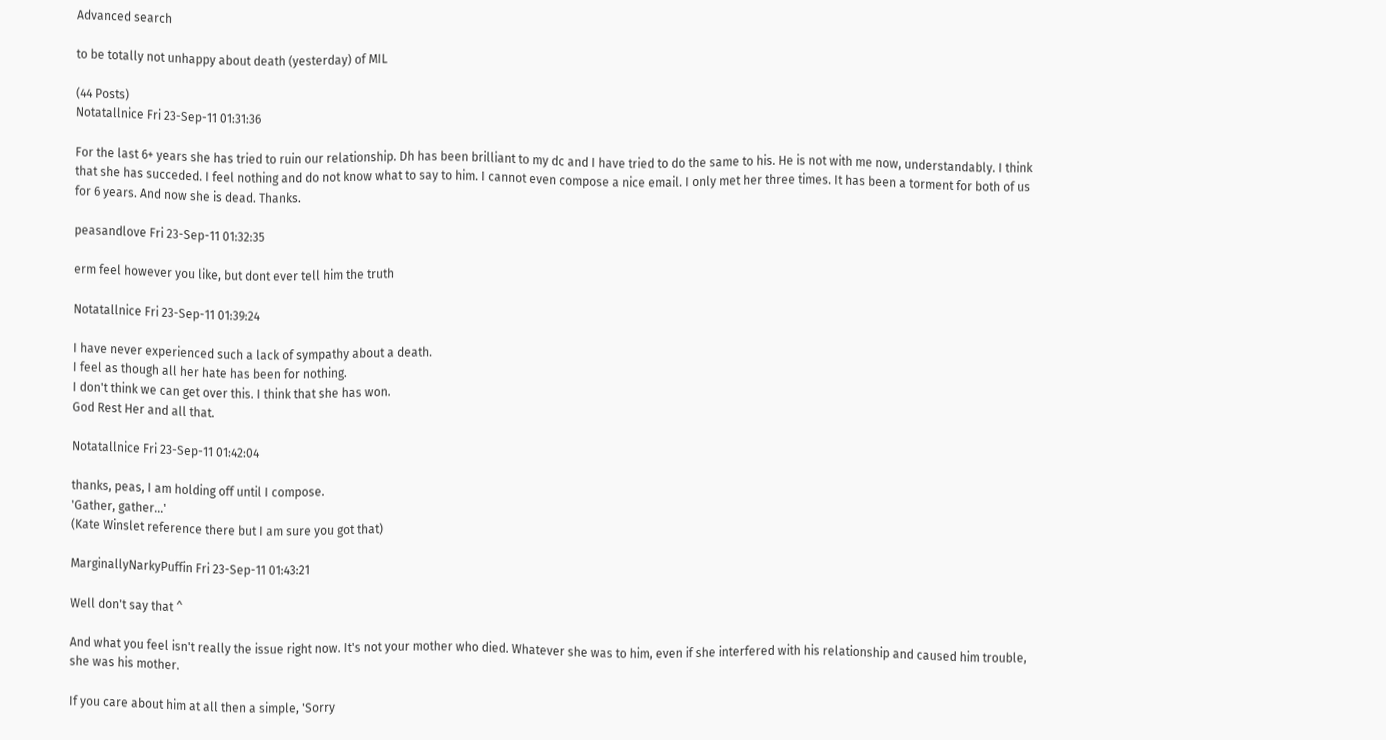Advanced search

to be totally not unhappy about death (yesterday) of MIL

(44 Posts)
Notatallnice Fri 23-Sep-11 01:31:36

For the last 6+ years she has tried to ruin our relationship. Dh has been brilliant to my dc and I have tried to do the same to his. He is not with me now, understandably. I think that she has succeded. I feel nothing and do not know what to say to him. I cannot even compose a nice email. I only met her three times. It has been a torment for both of us for 6 years. And now she is dead. Thanks.

peasandlove Fri 23-Sep-11 01:32:35

erm feel however you like, but dont ever tell him the truth

Notatallnice Fri 23-Sep-11 01:39:24

I have never experienced such a lack of sympathy about a death.
I feel as though all her hate has been for nothing.
I don't think we can get over this. I think that she has won.
God Rest Her and all that.

Notatallnice Fri 23-Sep-11 01:42:04

thanks, peas, I am holding off until I compose.
'Gather, gather...'
(Kate Winslet reference there but I am sure you got that)

MarginallyNarkyPuffin Fri 23-Sep-11 01:43:21

Well don't say that ^

And what you feel isn't really the issue right now. It's not your mother who died. Whatever she was to him, even if she interfered with his relationship and caused him trouble, she was his mother.

If you care about him at all then a simple, 'Sorry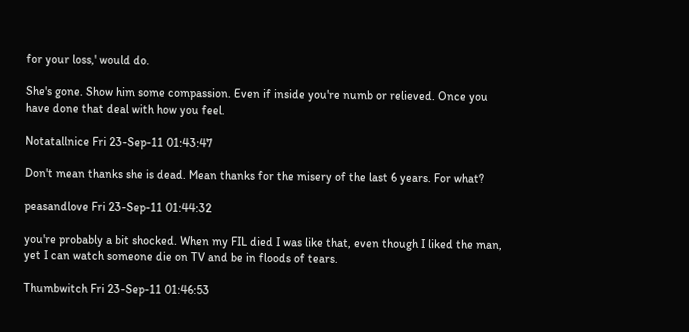for your loss,' would do.

She's gone. Show him some compassion. Even if inside you're numb or relieved. Once you have done that deal with how you feel.

Notatallnice Fri 23-Sep-11 01:43:47

Don't mean thanks she is dead. Mean thanks for the misery of the last 6 years. For what?

peasandlove Fri 23-Sep-11 01:44:32

you're probably a bit shocked. When my FIL died I was like that, even though I liked the man, yet I can watch someone die on TV and be in floods of tears.

Thumbwitch Fri 23-Sep-11 01:46:53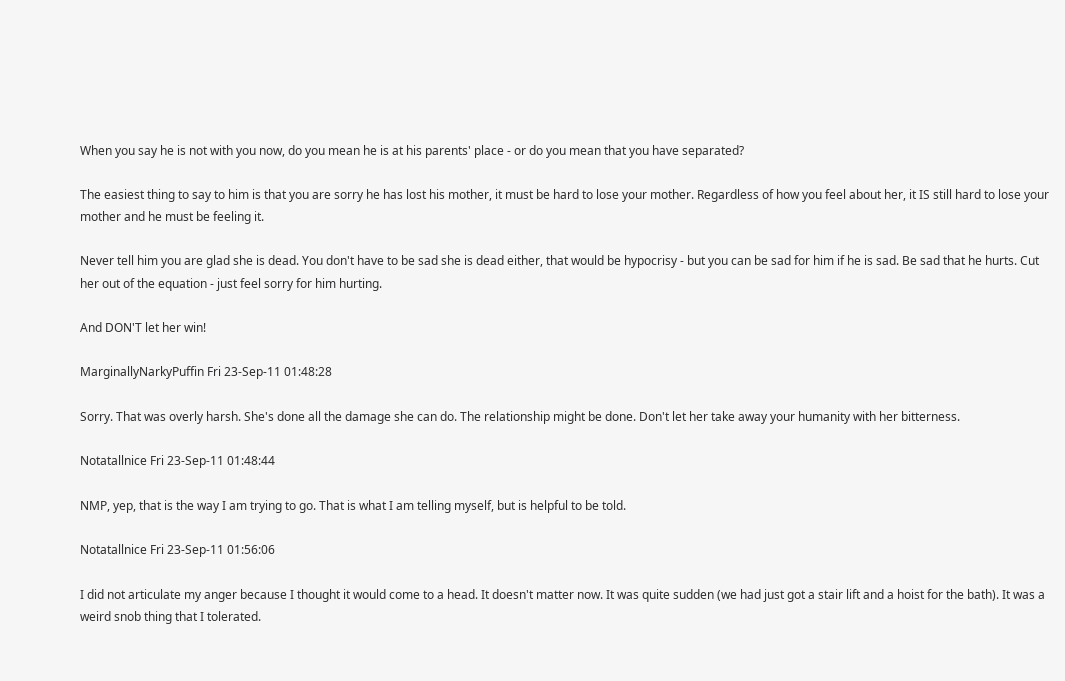When you say he is not with you now, do you mean he is at his parents' place - or do you mean that you have separated?

The easiest thing to say to him is that you are sorry he has lost his mother, it must be hard to lose your mother. Regardless of how you feel about her, it IS still hard to lose your mother and he must be feeling it.

Never tell him you are glad she is dead. You don't have to be sad she is dead either, that would be hypocrisy - but you can be sad for him if he is sad. Be sad that he hurts. Cut her out of the equation - just feel sorry for him hurting.

And DON'T let her win!

MarginallyNarkyPuffin Fri 23-Sep-11 01:48:28

Sorry. That was overly harsh. She's done all the damage she can do. The relationship might be done. Don't let her take away your humanity with her bitterness.

Notatallnice Fri 23-Sep-11 01:48:44

NMP, yep, that is the way I am trying to go. That is what I am telling myself, but is helpful to be told.

Notatallnice Fri 23-Sep-11 01:56:06

I did not articulate my anger because I thought it would come to a head. It doesn't matter now. It was quite sudden (we had just got a stair lift and a hoist for the bath). It was a weird snob thing that I tolerated.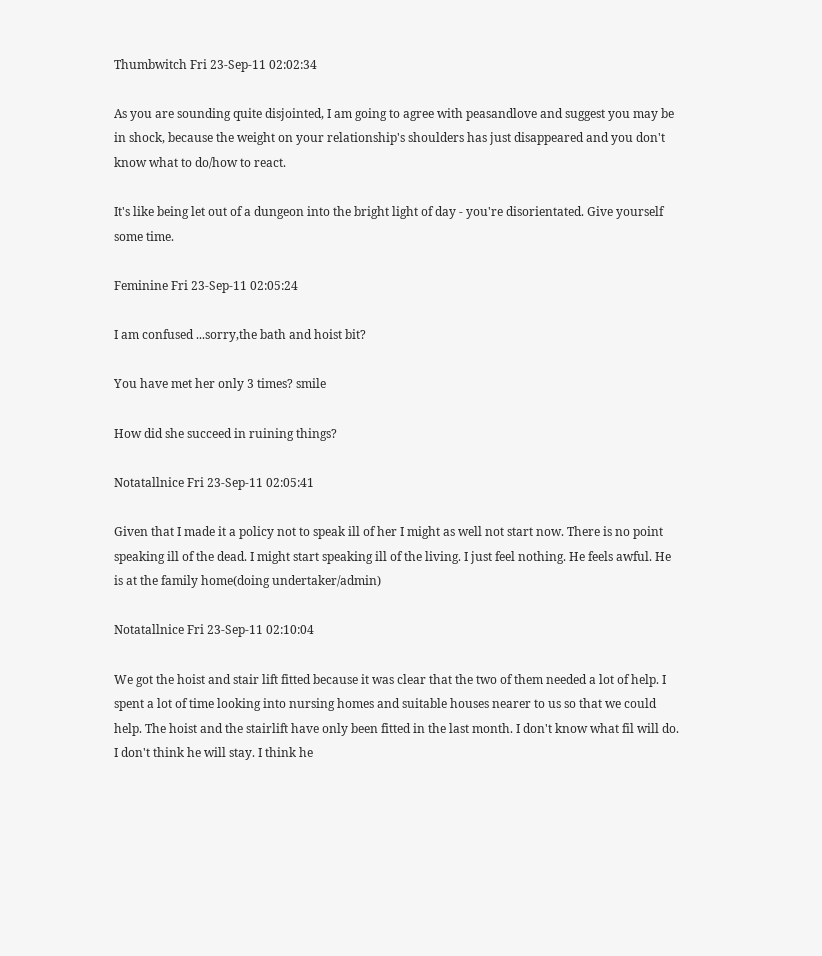Thumbwitch Fri 23-Sep-11 02:02:34

As you are sounding quite disjointed, I am going to agree with peasandlove and suggest you may be in shock, because the weight on your relationship's shoulders has just disappeared and you don't know what to do/how to react.

It's like being let out of a dungeon into the bright light of day - you're disorientated. Give yourself some time.

Feminine Fri 23-Sep-11 02:05:24

I am confused ...sorry,the bath and hoist bit?

You have met her only 3 times? smile

How did she succeed in ruining things?

Notatallnice Fri 23-Sep-11 02:05:41

Given that I made it a policy not to speak ill of her I might as well not start now. There is no point speaking ill of the dead. I might start speaking ill of the living. I just feel nothing. He feels awful. He is at the family home(doing undertaker/admin)

Notatallnice Fri 23-Sep-11 02:10:04

We got the hoist and stair lift fitted because it was clear that the two of them needed a lot of help. I spent a lot of time looking into nursing homes and suitable houses nearer to us so that we could help. The hoist and the stairlift have only been fitted in the last month. I don't know what fil will do. I don't think he will stay. I think he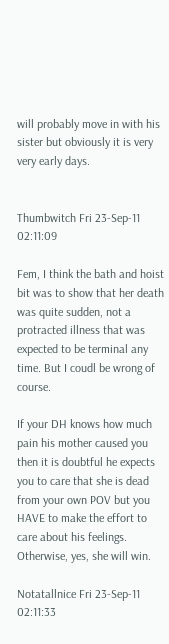will probably move in with his sister but obviously it is very very early days.


Thumbwitch Fri 23-Sep-11 02:11:09

Fem, I think the bath and hoist bit was to show that her death was quite sudden, not a protracted illness that was expected to be terminal any time. But I coudl be wrong of course.

If your DH knows how much pain his mother caused you then it is doubtful he expects you to care that she is dead from your own POV but you HAVE to make the effort to care about his feelings. Otherwise, yes, she will win.

Notatallnice Fri 23-Sep-11 02:11:33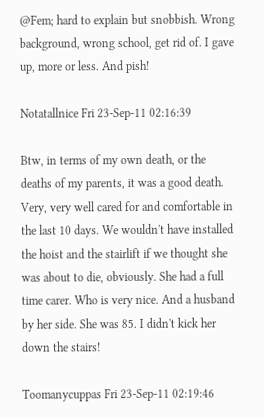@Fem; hard to explain but snobbish. Wrong background, wrong school, get rid of. I gave up, more or less. And pish!

Notatallnice Fri 23-Sep-11 02:16:39

Btw, in terms of my own death, or the deaths of my parents, it was a good death. Very, very well cared for and comfortable in the last 10 days. We wouldn't have installed the hoist and the stairlift if we thought she was about to die, obviously. She had a full time carer. Who is very nice. And a husband by her side. She was 85. I didn't kick her down the stairs!

Toomanycuppas Fri 23-Sep-11 02:19:46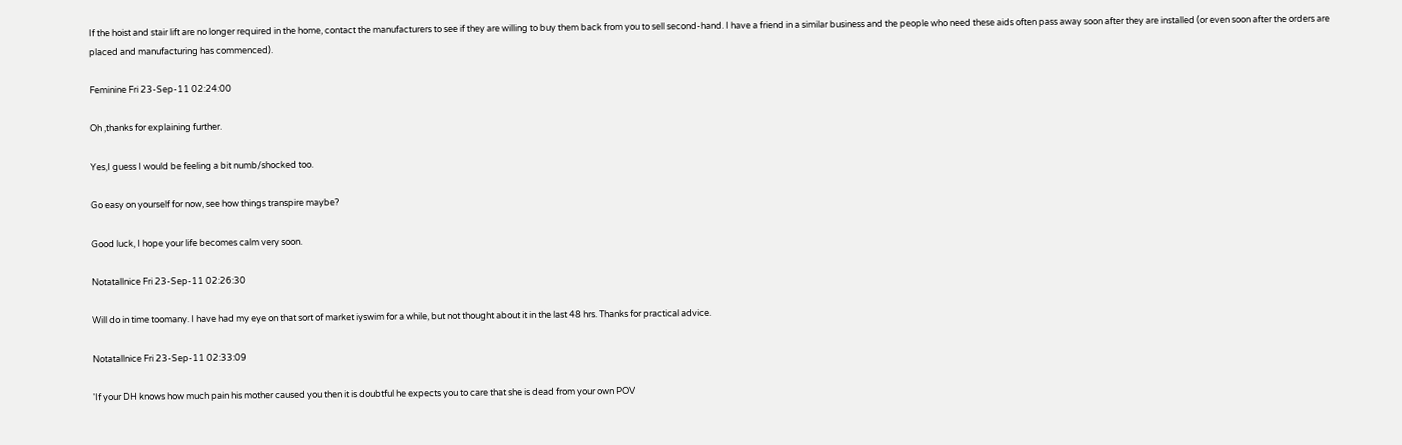If the hoist and stair lift are no longer required in the home, contact the manufacturers to see if they are willing to buy them back from you to sell second-hand. I have a friend in a similar business and the people who need these aids often pass away soon after they are installed (or even soon after the orders are placed and manufacturing has commenced).

Feminine Fri 23-Sep-11 02:24:00

Oh ,thanks for explaining further.

Yes,I guess I would be feeling a bit numb/shocked too.

Go easy on yourself for now, see how things transpire maybe?

Good luck, I hope your life becomes calm very soon.

Notatallnice Fri 23-Sep-11 02:26:30

Will do in time toomany. I have had my eye on that sort of market iyswim for a while, but not thought about it in the last 48 hrs. Thanks for practical advice.

Notatallnice Fri 23-Sep-11 02:33:09

'If your DH knows how much pain his mother caused you then it is doubtful he expects you to care that she is dead from your own POV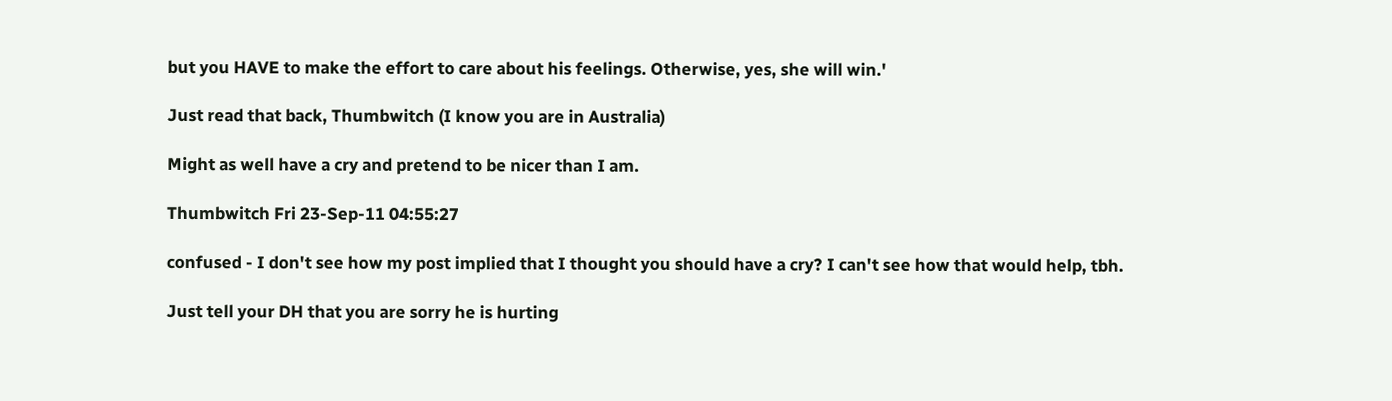but you HAVE to make the effort to care about his feelings. Otherwise, yes, she will win.'

Just read that back, Thumbwitch (I know you are in Australia)

Might as well have a cry and pretend to be nicer than I am.

Thumbwitch Fri 23-Sep-11 04:55:27

confused - I don't see how my post implied that I thought you should have a cry? I can't see how that would help, tbh.

Just tell your DH that you are sorry he is hurting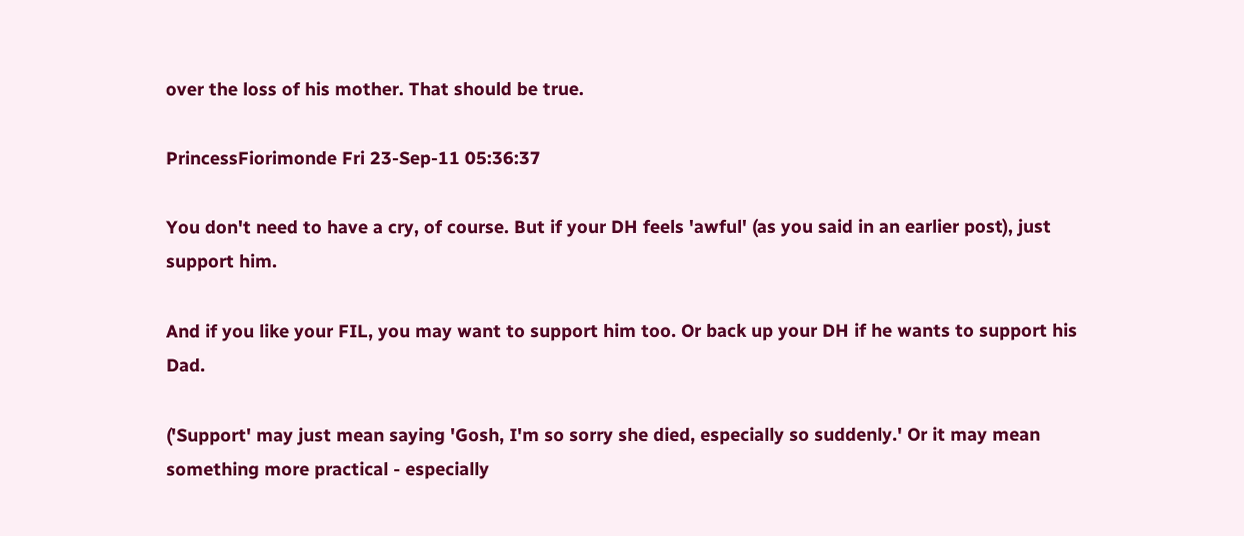over the loss of his mother. That should be true.

PrincessFiorimonde Fri 23-Sep-11 05:36:37

You don't need to have a cry, of course. But if your DH feels 'awful' (as you said in an earlier post), just support him.

And if you like your FIL, you may want to support him too. Or back up your DH if he wants to support his Dad.

('Support' may just mean saying 'Gosh, I'm so sorry she died, especially so suddenly.' Or it may mean something more practical - especially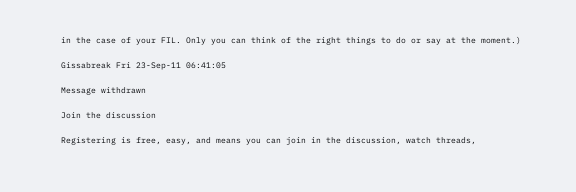in the case of your FIL. Only you can think of the right things to do or say at the moment.)

Gissabreak Fri 23-Sep-11 06:41:05

Message withdrawn

Join the discussion

Registering is free, easy, and means you can join in the discussion, watch threads,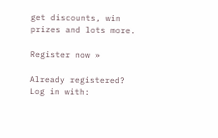get discounts, win prizes and lots more.

Register now »

Already registered? Log in with: